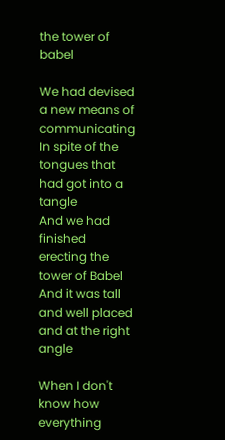the tower of babel

We had devised a new means of communicating
In spite of the tongues that had got into a tangle
And we had finished erecting the tower of Babel
And it was tall and well placed and at the right angle

When I don't know how everything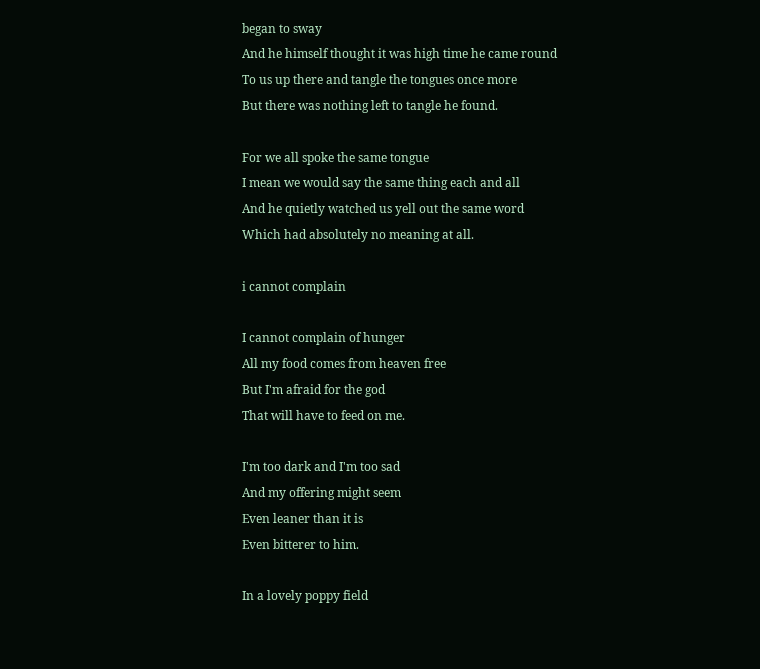began to sway
And he himself thought it was high time he came round
To us up there and tangle the tongues once more
But there was nothing left to tangle he found.

For we all spoke the same tongue
I mean we would say the same thing each and all
And he quietly watched us yell out the same word
Which had absolutely no meaning at all.

i cannot complain

I cannot complain of hunger
All my food comes from heaven free
But I'm afraid for the god
That will have to feed on me.

I'm too dark and I'm too sad
And my offering might seem
Even leaner than it is
Even bitterer to him.

In a lovely poppy field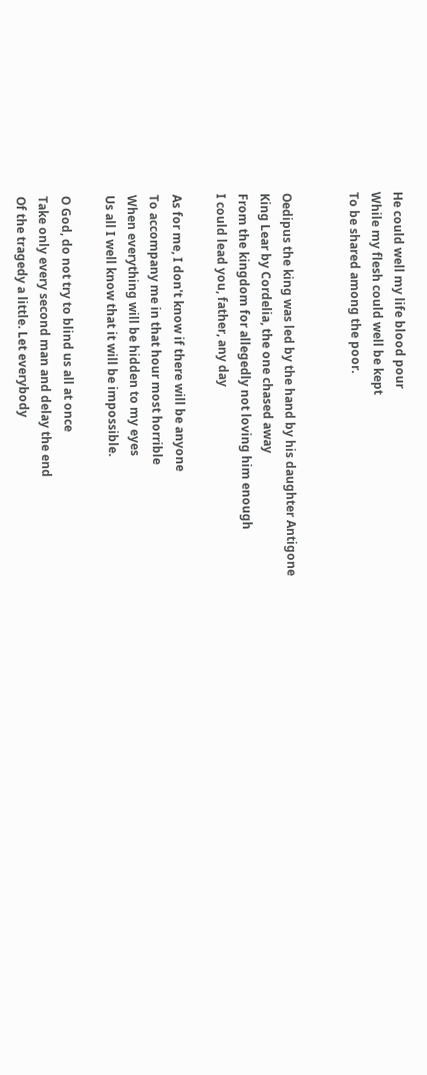He could well my life blood pour
While my flesh could well be kept
To be shared among the poor.


Oedipus the king was led by the hand by his daughter Antigone
King Lear by Cordelia, the one chased away
From the kingdom for allegedly not loving him enough
I could lead you, father, any day

As for me, I don't know if there will be anyone
To accompany me in that hour most horrible
When everything will be hidden to my eyes
Us all I well know that it will be impossible.

O God, do not try to blind us all at once
Take only every second man and delay the end
Of the tragedy a little. Let everybody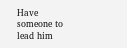Have someone to lead him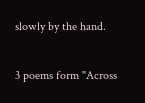slowly by the hand.

3 poems form "Across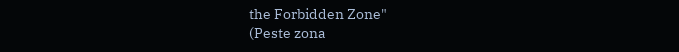the Forbidden Zone"
(Peste zona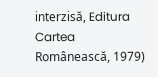interzisă, Editura Cartea Românească, 1979)